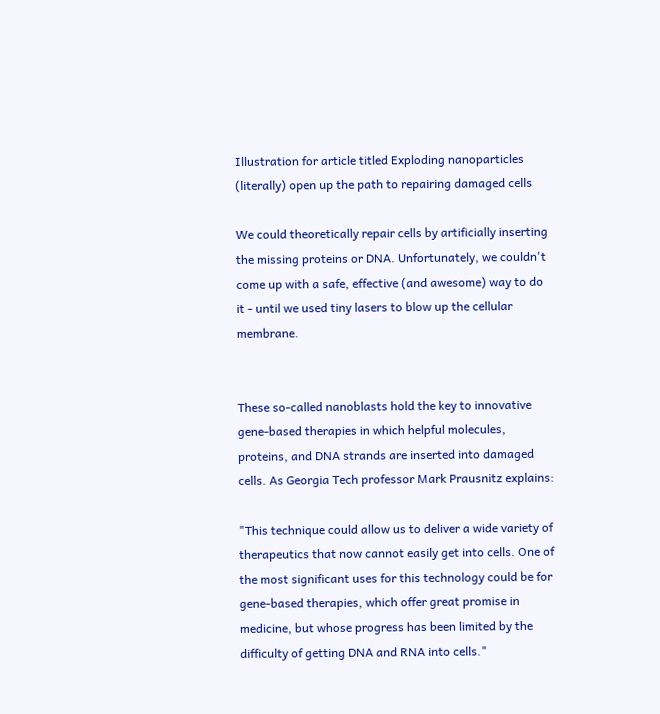Illustration for article titled Exploding nanoparticles (literally) open up the path to repairing damaged cells

We could theoretically repair cells by artificially inserting the missing proteins or DNA. Unfortunately, we couldn't come up with a safe, effective (and awesome) way to do it - until we used tiny lasers to blow up the cellular membrane.


These so-called nanoblasts hold the key to innovative gene-based therapies in which helpful molecules, proteins, and DNA strands are inserted into damaged cells. As Georgia Tech professor Mark Prausnitz explains:

"This technique could allow us to deliver a wide variety of therapeutics that now cannot easily get into cells. One of the most significant uses for this technology could be for gene-based therapies, which offer great promise in medicine, but whose progress has been limited by the difficulty of getting DNA and RNA into cells."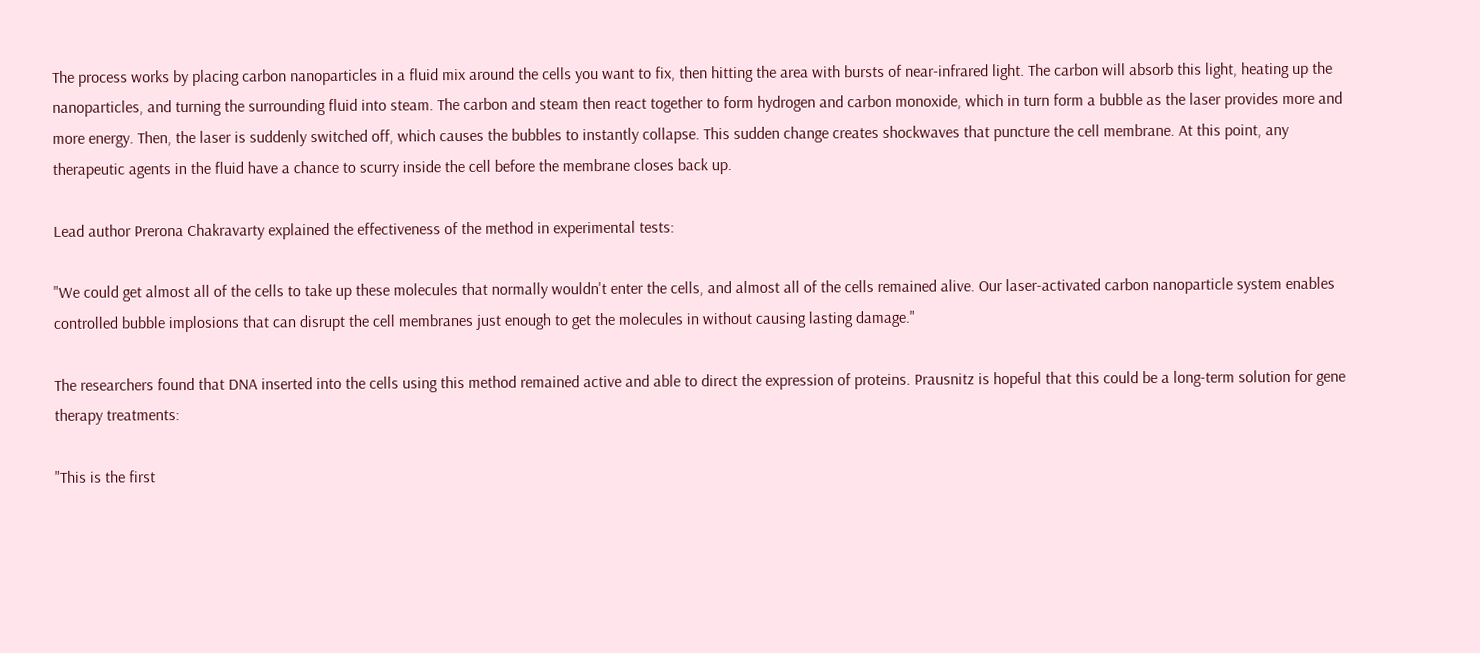The process works by placing carbon nanoparticles in a fluid mix around the cells you want to fix, then hitting the area with bursts of near-infrared light. The carbon will absorb this light, heating up the nanoparticles, and turning the surrounding fluid into steam. The carbon and steam then react together to form hydrogen and carbon monoxide, which in turn form a bubble as the laser provides more and more energy. Then, the laser is suddenly switched off, which causes the bubbles to instantly collapse. This sudden change creates shockwaves that puncture the cell membrane. At this point, any therapeutic agents in the fluid have a chance to scurry inside the cell before the membrane closes back up.

Lead author Prerona Chakravarty explained the effectiveness of the method in experimental tests:

"We could get almost all of the cells to take up these molecules that normally wouldn't enter the cells, and almost all of the cells remained alive. Our laser-activated carbon nanoparticle system enables controlled bubble implosions that can disrupt the cell membranes just enough to get the molecules in without causing lasting damage."

The researchers found that DNA inserted into the cells using this method remained active and able to direct the expression of proteins. Prausnitz is hopeful that this could be a long-term solution for gene therapy treatments:

"This is the first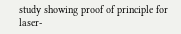study showing proof of principle for laser-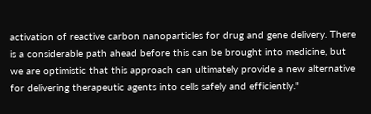activation of reactive carbon nanoparticles for drug and gene delivery. There is a considerable path ahead before this can be brought into medicine, but we are optimistic that this approach can ultimately provide a new alternative for delivering therapeutic agents into cells safely and efficiently."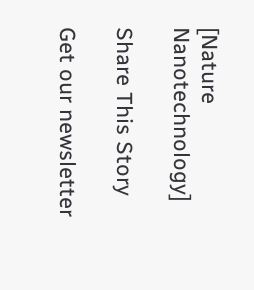[Nature Nanotechnology]

Share This Story

Get our newsletter